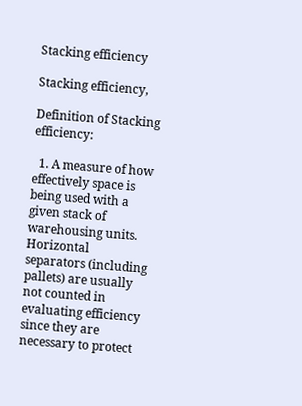Stacking efficiency

Stacking efficiency,

Definition of Stacking efficiency:

  1. A measure of how effectively space is being used with a given stack of warehousing units. Horizontal separators (including pallets) are usually not counted in evaluating efficiency since they are necessary to protect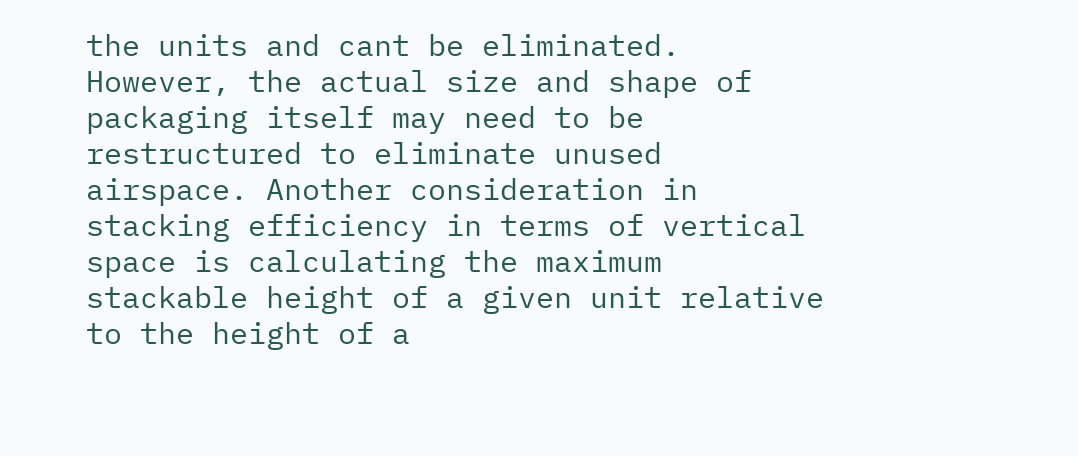the units and cant be eliminated. However, the actual size and shape of packaging itself may need to be restructured to eliminate unused airspace. Another consideration in stacking efficiency in terms of vertical space is calculating the maximum stackable height of a given unit relative to the height of a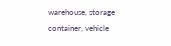warehouse, storage container, vehicle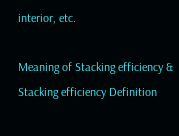interior, etc.

Meaning of Stacking efficiency & Stacking efficiency Definition